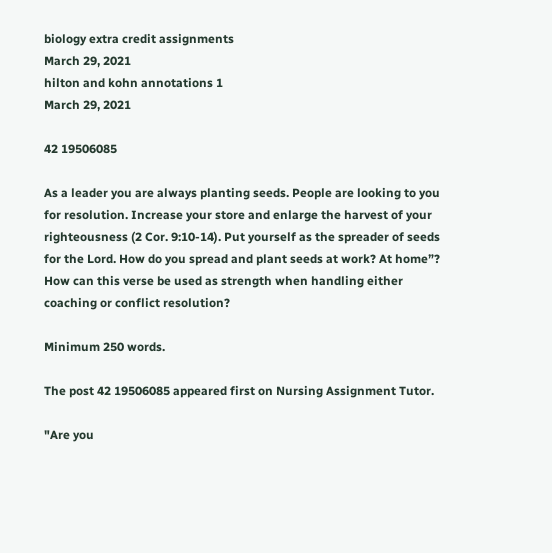biology extra credit assignments
March 29, 2021
hilton and kohn annotations 1
March 29, 2021

42 19506085

As a leader you are always planting seeds. People are looking to you for resolution. Increase your store and enlarge the harvest of your righteousness (2 Cor. 9:10-14). Put yourself as the spreader of seeds for the Lord. How do you spread and plant seeds at work? At home”? How can this verse be used as strength when handling either coaching or conflict resolution?

Minimum 250 words.

The post 42 19506085 appeared first on Nursing Assignment Tutor.

"Are you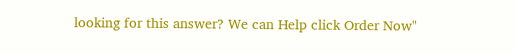looking for this answer? We can Help click Order Now"